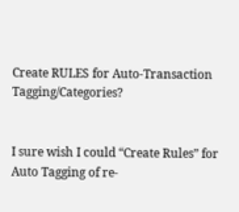Create RULES for Auto-Transaction Tagging/Categories?


I sure wish I could “Create Rules” for Auto Tagging of re-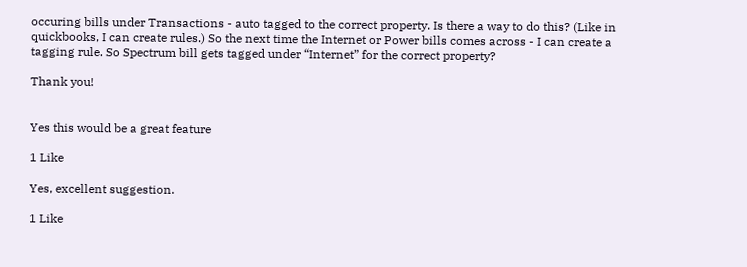occuring bills under Transactions - auto tagged to the correct property. Is there a way to do this? (Like in quickbooks, I can create rules.) So the next time the Internet or Power bills comes across - I can create a tagging rule. So Spectrum bill gets tagged under “Internet” for the correct property?

Thank you!


Yes this would be a great feature

1 Like

Yes, excellent suggestion.

1 Like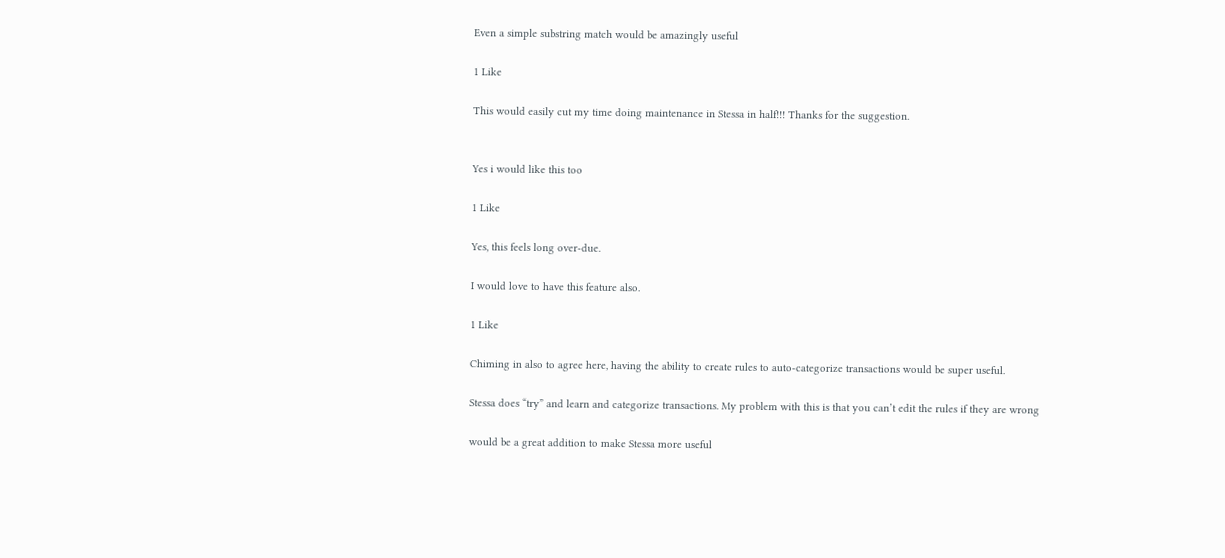Even a simple substring match would be amazingly useful

1 Like

This would easily cut my time doing maintenance in Stessa in half!!! Thanks for the suggestion.


Yes i would like this too

1 Like

Yes, this feels long over-due.

I would love to have this feature also.

1 Like

Chiming in also to agree here, having the ability to create rules to auto-categorize transactions would be super useful.

Stessa does “try” and learn and categorize transactions. My problem with this is that you can’t edit the rules if they are wrong

would be a great addition to make Stessa more useful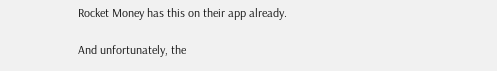Rocket Money has this on their app already.

And unfortunately, the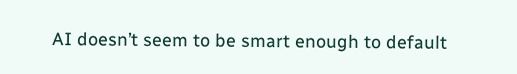AI doesn’t seem to be smart enough to default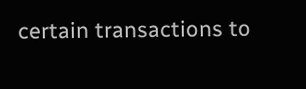certain transactions to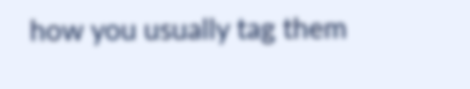how you usually tag them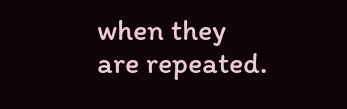when they are repeated.